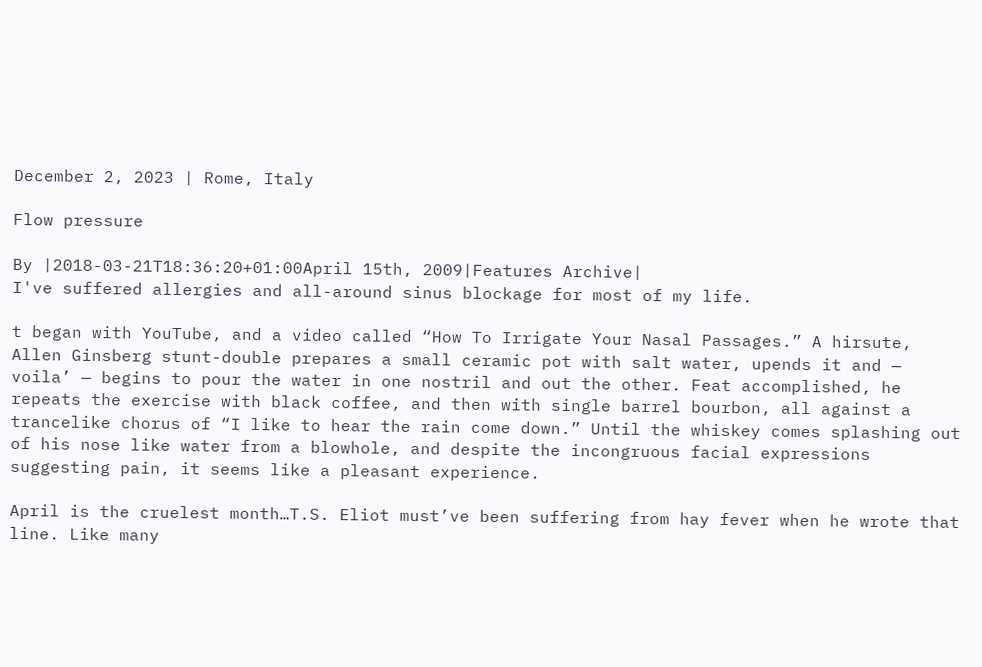December 2, 2023 | Rome, Italy

Flow pressure

By |2018-03-21T18:36:20+01:00April 15th, 2009|Features Archive|
I've suffered allergies and all-around sinus blockage for most of my life.

t began with YouTube, and a video called “How To Irrigate Your Nasal Passages.” A hirsute, Allen Ginsberg stunt-double prepares a small ceramic pot with salt water, upends it and — voila’ — begins to pour the water in one nostril and out the other. Feat accomplished, he repeats the exercise with black coffee, and then with single barrel bourbon, all against a trancelike chorus of “I like to hear the rain come down.” Until the whiskey comes splashing out of his nose like water from a blowhole, and despite the incongruous facial expressions suggesting pain, it seems like a pleasant experience.

April is the cruelest month…T.S. Eliot must’ve been suffering from hay fever when he wrote that line. Like many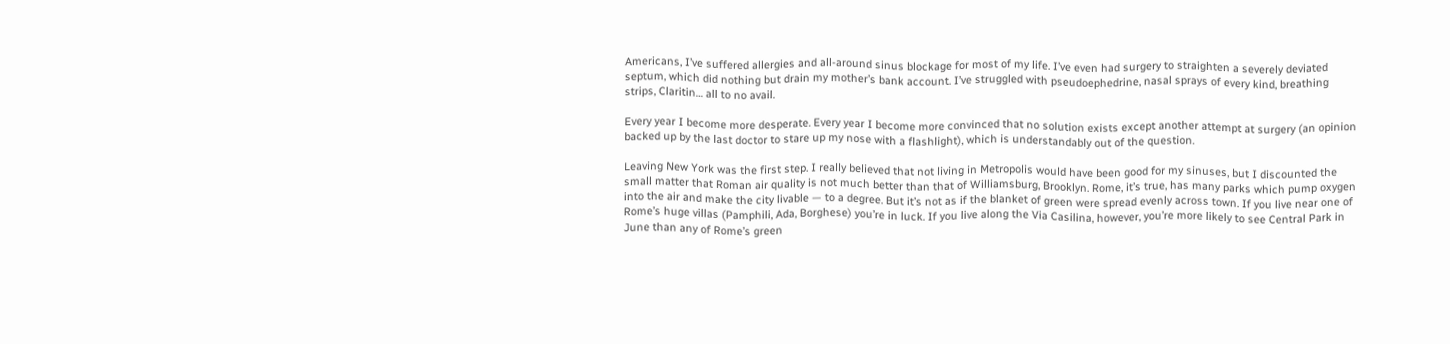Americans, I’ve suffered allergies and all-around sinus blockage for most of my life. I’ve even had surgery to straighten a severely deviated septum, which did nothing but drain my mother’s bank account. I’ve struggled with pseudoephedrine, nasal sprays of every kind, breathing strips, Claritin… all to no avail.

Every year I become more desperate. Every year I become more convinced that no solution exists except another attempt at surgery (an opinion backed up by the last doctor to stare up my nose with a flashlight), which is understandably out of the question.

Leaving New York was the first step. I really believed that not living in Metropolis would have been good for my sinuses, but I discounted the small matter that Roman air quality is not much better than that of Williamsburg, Brooklyn. Rome, it’s true, has many parks which pump oxygen into the air and make the city livable — to a degree. But it’s not as if the blanket of green were spread evenly across town. If you live near one of Rome’s huge villas (Pamphili, Ada, Borghese) you’re in luck. If you live along the Via Casilina, however, you’re more likely to see Central Park in June than any of Rome’s green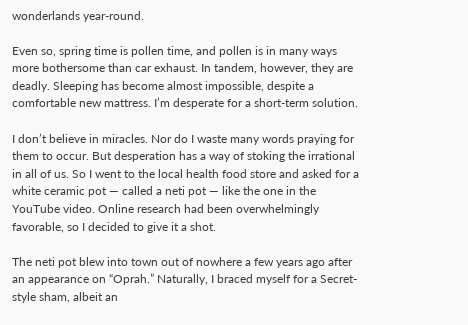wonderlands year-round.

Even so, spring time is pollen time, and pollen is in many ways more bothersome than car exhaust. In tandem, however, they are deadly. Sleeping has become almost impossible, despite a comfortable new mattress. I’m desperate for a short-term solution.

I don’t believe in miracles. Nor do I waste many words praying for them to occur. But desperation has a way of stoking the irrational in all of us. So I went to the local health food store and asked for a white ceramic pot — called a neti pot — like the one in the YouTube video. Online research had been overwhelmingly favorable, so I decided to give it a shot.

The neti pot blew into town out of nowhere a few years ago after an appearance on “Oprah.” Naturally, I braced myself for a Secret-style sham, albeit an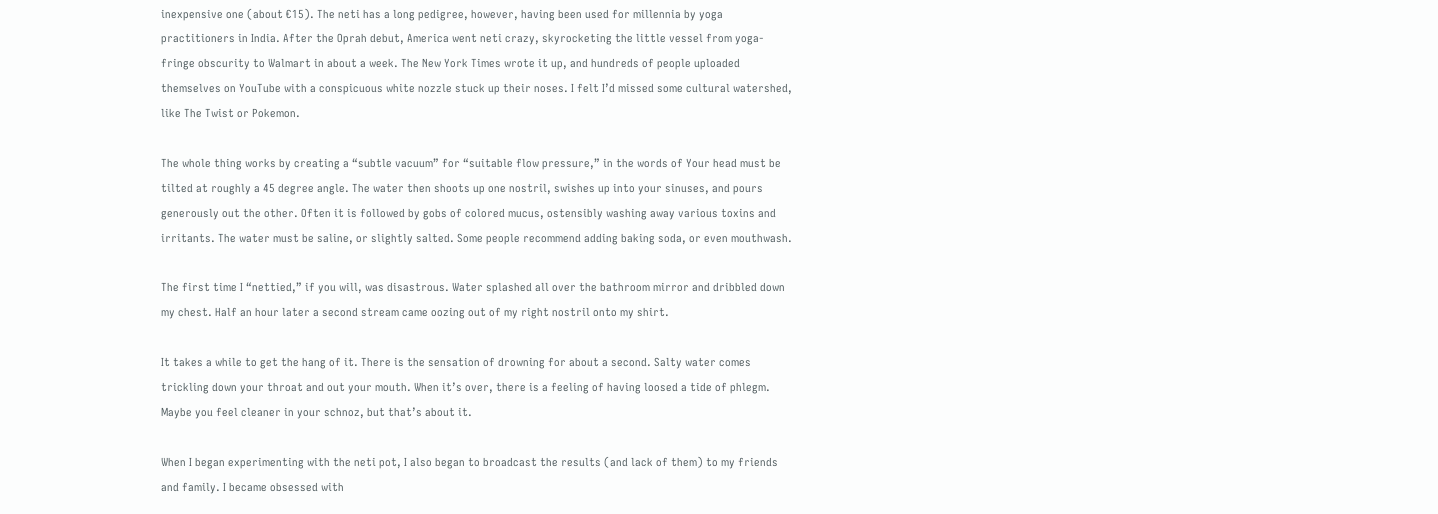inexpensive one (about €15). The neti has a long pedigree, however, having been used for millennia by yoga practitioners in India. After the Oprah debut, America went neti crazy, skyrocketing the little vessel from yoga-fringe obscurity to Walmart in about a week. The New York Times wrote it up, and hundreds of people uploaded themselves on YouTube with a conspicuous white nozzle stuck up their noses. I felt I’d missed some cultural watershed, like The Twist or Pokemon.

The whole thing works by creating a “subtle vacuum” for “suitable flow pressure,” in the words of Your head must be tilted at roughly a 45 degree angle. The water then shoots up one nostril, swishes up into your sinuses, and pours generously out the other. Often it is followed by gobs of colored mucus, ostensibly washing away various toxins and irritants. The water must be saline, or slightly salted. Some people recommend adding baking soda, or even mouthwash.

The first time I “nettied,” if you will, was disastrous. Water splashed all over the bathroom mirror and dribbled down my chest. Half an hour later a second stream came oozing out of my right nostril onto my shirt.

It takes a while to get the hang of it. There is the sensation of drowning for about a second. Salty water comes trickling down your throat and out your mouth. When it’s over, there is a feeling of having loosed a tide of phlegm. Maybe you feel cleaner in your schnoz, but that’s about it.

When I began experimenting with the neti pot, I also began to broadcast the results (and lack of them) to my friends and family. I became obsessed with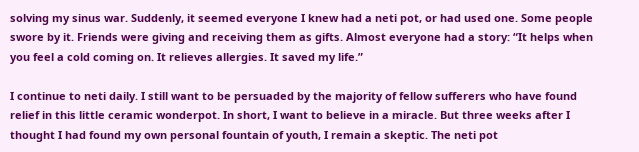solving my sinus war. Suddenly, it seemed everyone I knew had a neti pot, or had used one. Some people swore by it. Friends were giving and receiving them as gifts. Almost everyone had a story: “It helps when you feel a cold coming on. It relieves allergies. It saved my life.”

I continue to neti daily. I still want to be persuaded by the majority of fellow sufferers who have found relief in this little ceramic wonderpot. In short, I want to believe in a miracle. But three weeks after I thought I had found my own personal fountain of youth, I remain a skeptic. The neti pot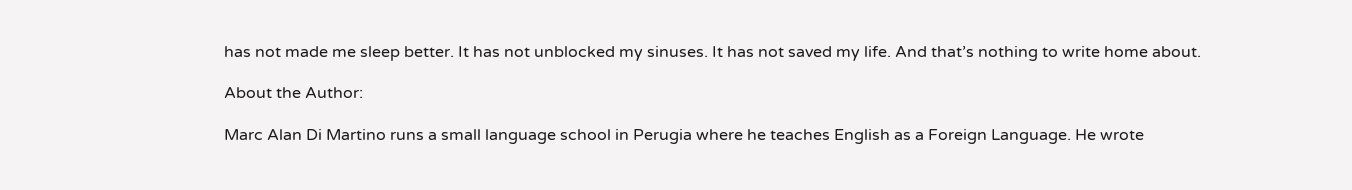has not made me sleep better. It has not unblocked my sinuses. It has not saved my life. And that’s nothing to write home about.

About the Author:

Marc Alan Di Martino runs a small language school in Perugia where he teaches English as a Foreign Language. He wrote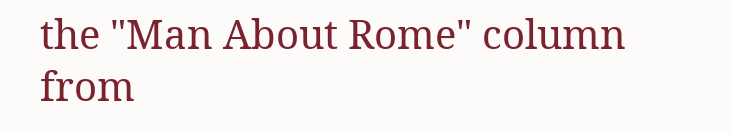the "Man About Rome" column from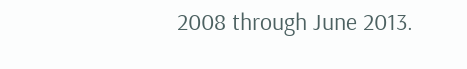2008 through June 2013.